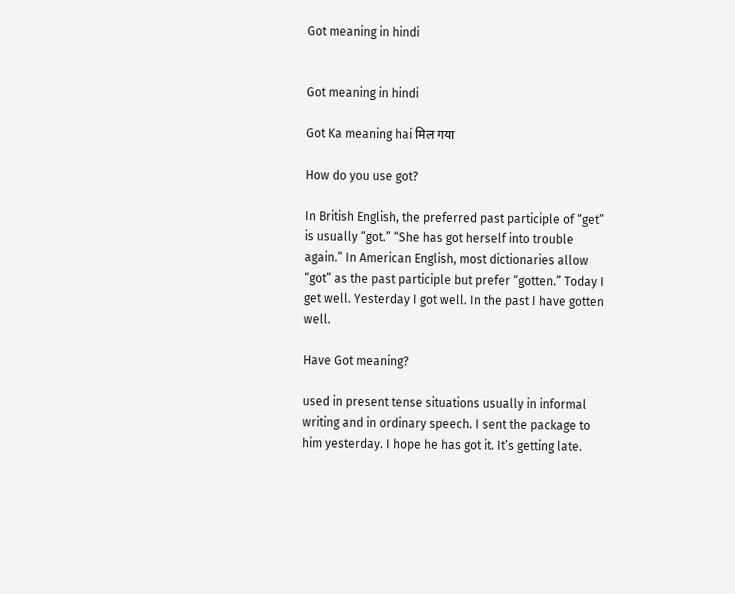Got meaning in hindi


Got meaning in hindi

Got Ka meaning hai मिल गया

How do you use got?

In British English, the preferred past participle of “get” is usually “got.” “She has got herself into trouble again.” In American English, most dictionaries allow “got” as the past participle but prefer “gotten.” Today I get well. Yesterday I got well. In the past I have gotten well.

Have Got meaning?

used in present tense situations usually in informal writing and in ordinary speech. I sent the package to him yesterday. I hope he has got it. It’s getting late.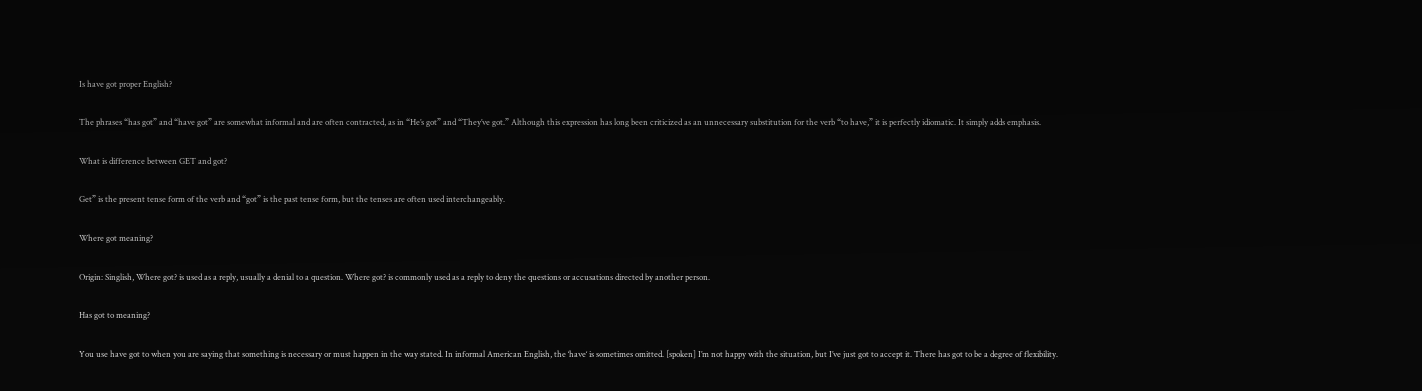Is have got proper English?

The phrases “has got” and “have got” are somewhat informal and are often contracted, as in “He’s got” and “They’ve got.” Although this expression has long been criticized as an unnecessary substitution for the verb “to have,” it is perfectly idiomatic. It simply adds emphasis.

What is difference between GET and got?

Get” is the present tense form of the verb and “got” is the past tense form, but the tenses are often used interchangeably.

Where got meaning?

Origin: Singlish, Where got? is used as a reply, usually a denial to a question. Where got? is commonly used as a reply to deny the questions or accusations directed by another person.

Has got to meaning?

You use have got to when you are saying that something is necessary or must happen in the way stated. In informal American English, the ‘have‘ is sometimes omitted. [spoken] I’m not happy with the situation, but I’ve just got to accept it. There has got to be a degree of flexibility.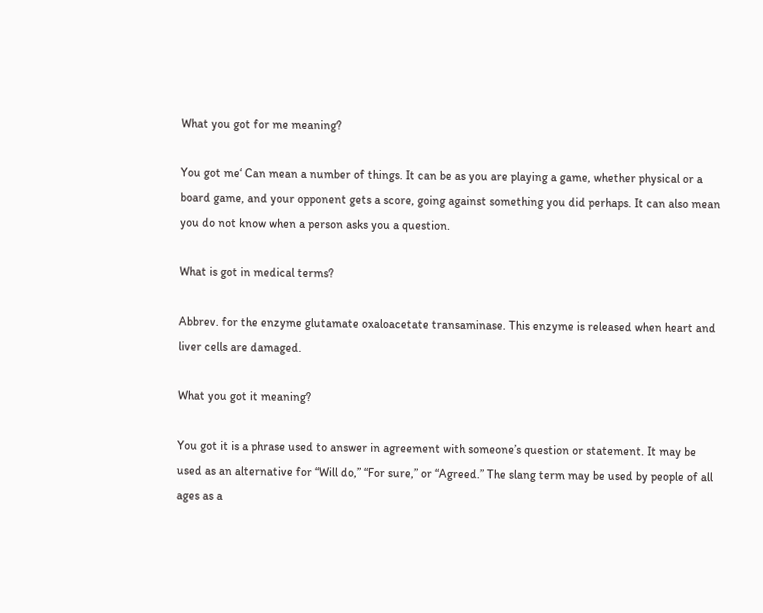What you got for me meaning?

You got me‘ Can mean a number of things. It can be as you are playing a game, whether physical or a board game, and your opponent gets a score, going against something you did perhaps. It can also mean you do not know when a person asks you a question.

What is got in medical terms?

Abbrev. for the enzyme glutamate oxaloacetate transaminase. This enzyme is released when heart and liver cells are damaged.

What you got it meaning?

You got it is a phrase used to answer in agreement with someone’s question or statement. It may be used as an alternative for “Will do,” “For sure,” or “Agreed.” The slang term may be used by people of all ages as a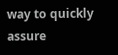way to quickly assure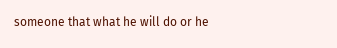someone that what he will do or he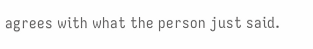agrees with what the person just said.